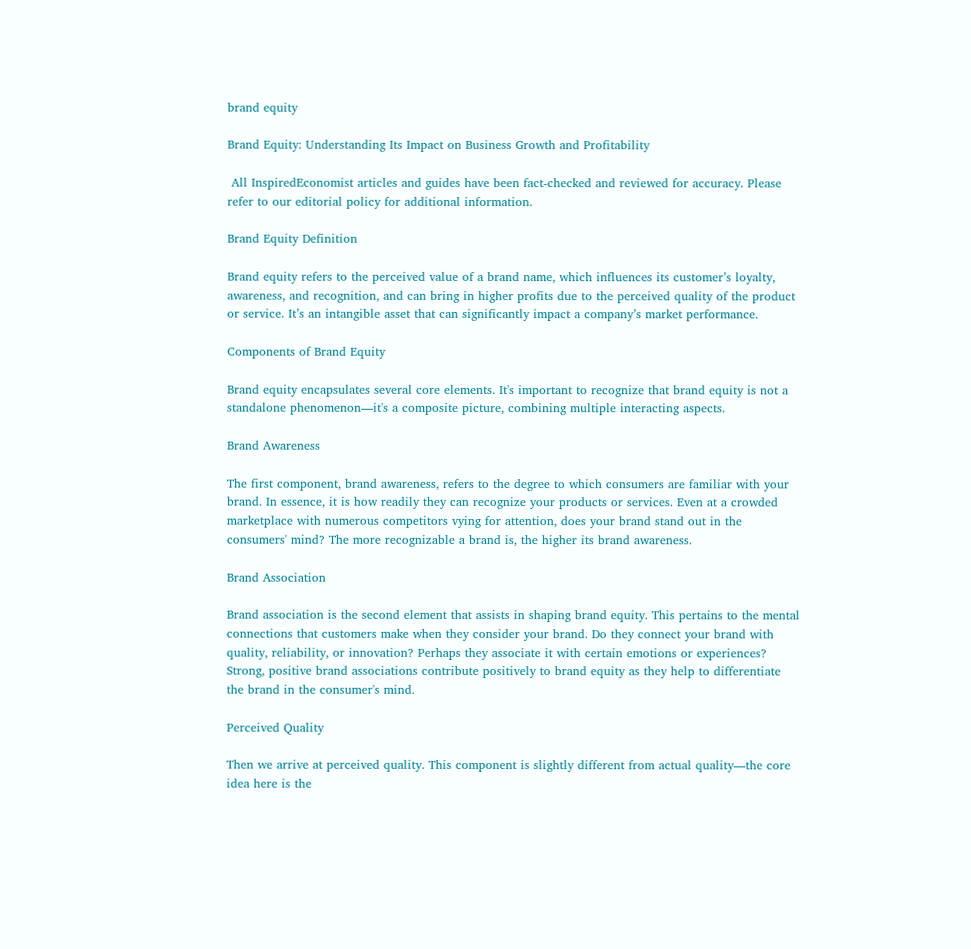brand equity

Brand Equity: Understanding Its Impact on Business Growth and Profitability

 All InspiredEconomist articles and guides have been fact-checked and reviewed for accuracy. Please refer to our editorial policy for additional information.

Brand Equity Definition

Brand equity refers to the perceived value of a brand name, which influences its customer’s loyalty, awareness, and recognition, and can bring in higher profits due to the perceived quality of the product or service. It’s an intangible asset that can significantly impact a company’s market performance.

Components of Brand Equity

Brand equity encapsulates several core elements. It's important to recognize that brand equity is not a standalone phenomenon—it's a composite picture, combining multiple interacting aspects.

Brand Awareness

The first component, brand awareness, refers to the degree to which consumers are familiar with your brand. In essence, it is how readily they can recognize your products or services. Even at a crowded marketplace with numerous competitors vying for attention, does your brand stand out in the consumers' mind? The more recognizable a brand is, the higher its brand awareness.

Brand Association

Brand association is the second element that assists in shaping brand equity. This pertains to the mental connections that customers make when they consider your brand. Do they connect your brand with quality, reliability, or innovation? Perhaps they associate it with certain emotions or experiences? Strong, positive brand associations contribute positively to brand equity as they help to differentiate the brand in the consumer's mind.

Perceived Quality

Then we arrive at perceived quality. This component is slightly different from actual quality—the core idea here is the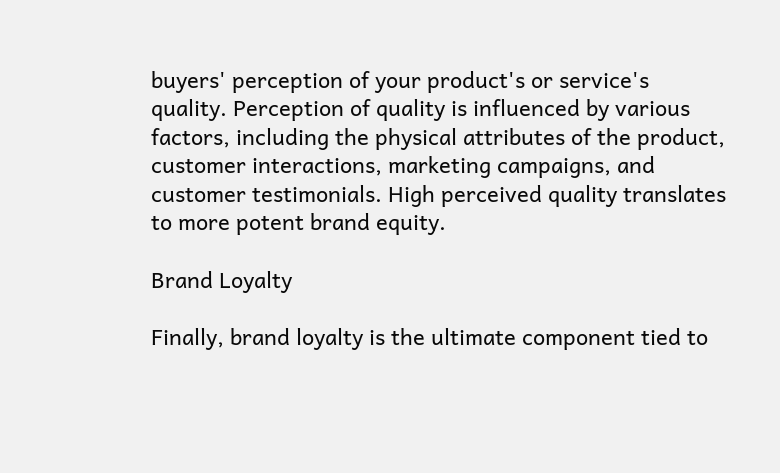buyers' perception of your product's or service's quality. Perception of quality is influenced by various factors, including the physical attributes of the product, customer interactions, marketing campaigns, and customer testimonials. High perceived quality translates to more potent brand equity.

Brand Loyalty

Finally, brand loyalty is the ultimate component tied to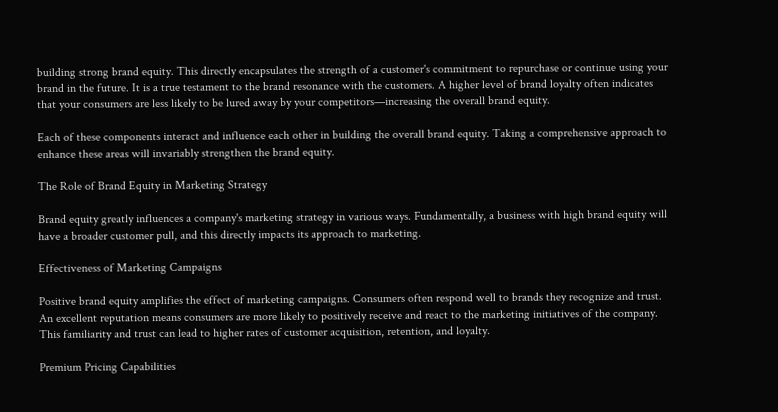building strong brand equity. This directly encapsulates the strength of a customer's commitment to repurchase or continue using your brand in the future. It is a true testament to the brand resonance with the customers. A higher level of brand loyalty often indicates that your consumers are less likely to be lured away by your competitors—increasing the overall brand equity.

Each of these components interact and influence each other in building the overall brand equity. Taking a comprehensive approach to enhance these areas will invariably strengthen the brand equity.

The Role of Brand Equity in Marketing Strategy

Brand equity greatly influences a company's marketing strategy in various ways. Fundamentally, a business with high brand equity will have a broader customer pull, and this directly impacts its approach to marketing.

Effectiveness of Marketing Campaigns

Positive brand equity amplifies the effect of marketing campaigns. Consumers often respond well to brands they recognize and trust. An excellent reputation means consumers are more likely to positively receive and react to the marketing initiatives of the company. This familiarity and trust can lead to higher rates of customer acquisition, retention, and loyalty.

Premium Pricing Capabilities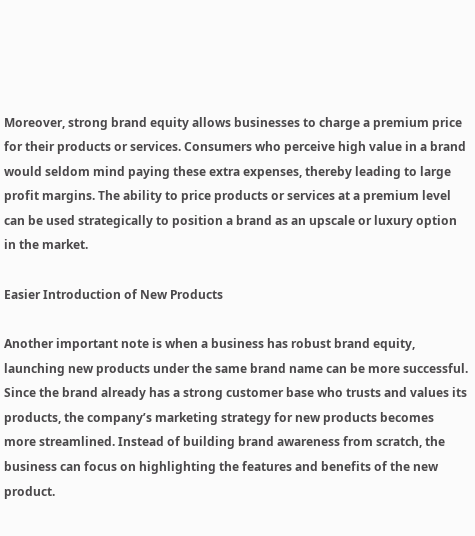Moreover, strong brand equity allows businesses to charge a premium price for their products or services. Consumers who perceive high value in a brand would seldom mind paying these extra expenses, thereby leading to large profit margins. The ability to price products or services at a premium level can be used strategically to position a brand as an upscale or luxury option in the market.

Easier Introduction of New Products

Another important note is when a business has robust brand equity, launching new products under the same brand name can be more successful. Since the brand already has a strong customer base who trusts and values its products, the company’s marketing strategy for new products becomes more streamlined. Instead of building brand awareness from scratch, the business can focus on highlighting the features and benefits of the new product.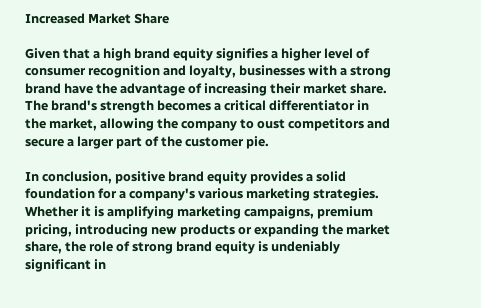Increased Market Share

Given that a high brand equity signifies a higher level of consumer recognition and loyalty, businesses with a strong brand have the advantage of increasing their market share. The brand's strength becomes a critical differentiator in the market, allowing the company to oust competitors and secure a larger part of the customer pie.

In conclusion, positive brand equity provides a solid foundation for a company's various marketing strategies. Whether it is amplifying marketing campaigns, premium pricing, introducing new products or expanding the market share, the role of strong brand equity is undeniably significant in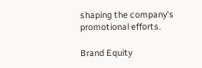shaping the company's promotional efforts.

Brand Equity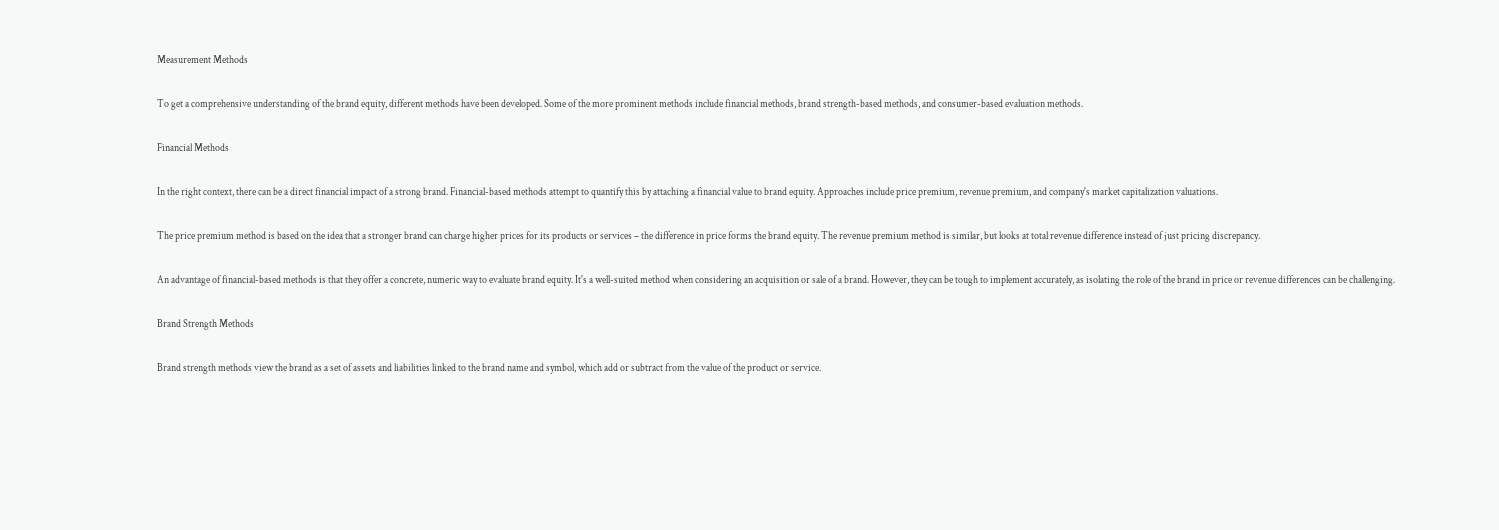Measurement Methods

To get a comprehensive understanding of the brand equity, different methods have been developed. Some of the more prominent methods include financial methods, brand strength-based methods, and consumer-based evaluation methods.

Financial Methods

In the right context, there can be a direct financial impact of a strong brand. Financial-based methods attempt to quantify this by attaching a financial value to brand equity. Approaches include price premium, revenue premium, and company's market capitalization valuations.

The price premium method is based on the idea that a stronger brand can charge higher prices for its products or services – the difference in price forms the brand equity. The revenue premium method is similar, but looks at total revenue difference instead of just pricing discrepancy.

An advantage of financial-based methods is that they offer a concrete, numeric way to evaluate brand equity. It's a well-suited method when considering an acquisition or sale of a brand. However, they can be tough to implement accurately, as isolating the role of the brand in price or revenue differences can be challenging.

Brand Strength Methods

Brand strength methods view the brand as a set of assets and liabilities linked to the brand name and symbol, which add or subtract from the value of the product or service.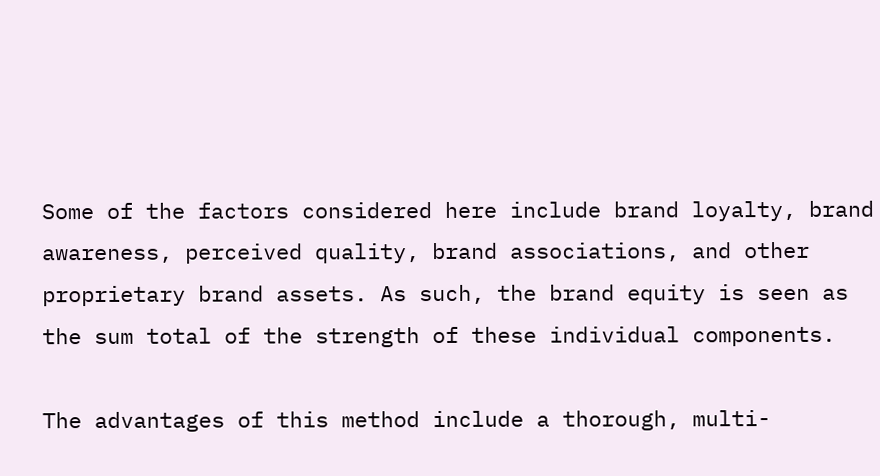Some of the factors considered here include brand loyalty, brand awareness, perceived quality, brand associations, and other proprietary brand assets. As such, the brand equity is seen as the sum total of the strength of these individual components.

The advantages of this method include a thorough, multi-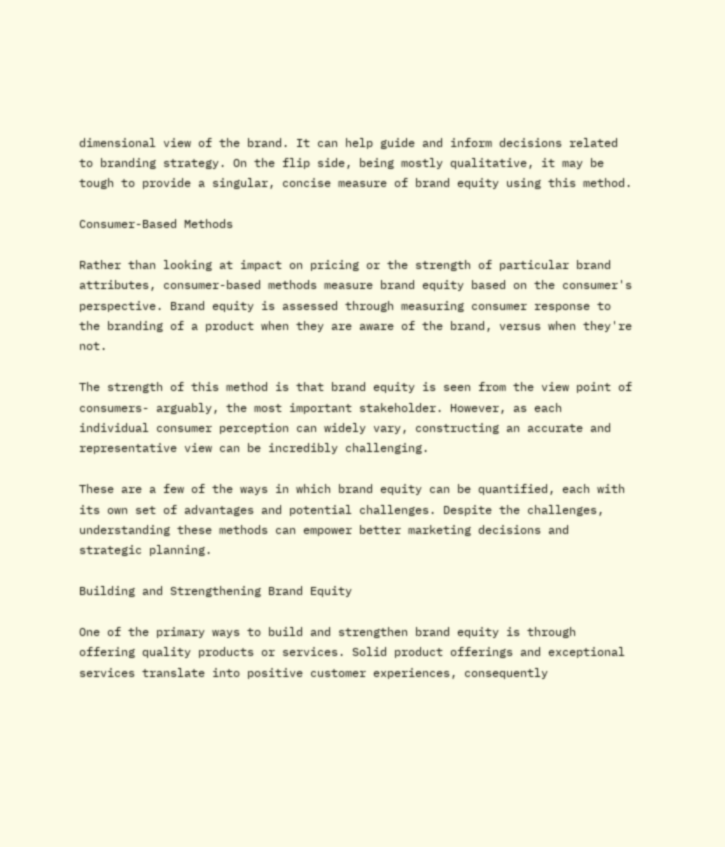dimensional view of the brand. It can help guide and inform decisions related to branding strategy. On the flip side, being mostly qualitative, it may be tough to provide a singular, concise measure of brand equity using this method.

Consumer-Based Methods

Rather than looking at impact on pricing or the strength of particular brand attributes, consumer-based methods measure brand equity based on the consumer's perspective. Brand equity is assessed through measuring consumer response to the branding of a product when they are aware of the brand, versus when they're not.

The strength of this method is that brand equity is seen from the view point of consumers- arguably, the most important stakeholder. However, as each individual consumer perception can widely vary, constructing an accurate and representative view can be incredibly challenging.

These are a few of the ways in which brand equity can be quantified, each with its own set of advantages and potential challenges. Despite the challenges, understanding these methods can empower better marketing decisions and strategic planning.

Building and Strengthening Brand Equity

One of the primary ways to build and strengthen brand equity is through offering quality products or services. Solid product offerings and exceptional services translate into positive customer experiences, consequently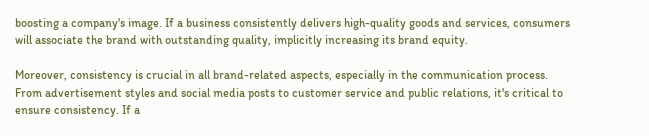boosting a company's image. If a business consistently delivers high-quality goods and services, consumers will associate the brand with outstanding quality, implicitly increasing its brand equity.

Moreover, consistency is crucial in all brand-related aspects, especially in the communication process. From advertisement styles and social media posts to customer service and public relations, it's critical to ensure consistency. If a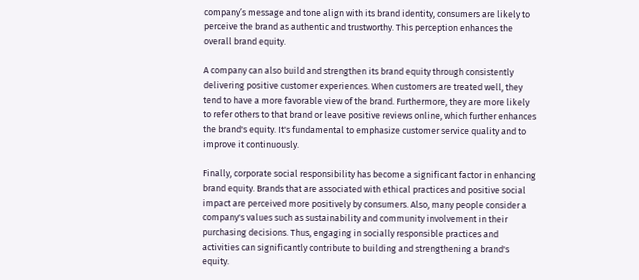company’s message and tone align with its brand identity, consumers are likely to perceive the brand as authentic and trustworthy. This perception enhances the overall brand equity.

A company can also build and strengthen its brand equity through consistently delivering positive customer experiences. When customers are treated well, they tend to have a more favorable view of the brand. Furthermore, they are more likely to refer others to that brand or leave positive reviews online, which further enhances the brand's equity. It's fundamental to emphasize customer service quality and to improve it continuously.

Finally, corporate social responsibility has become a significant factor in enhancing brand equity. Brands that are associated with ethical practices and positive social impact are perceived more positively by consumers. Also, many people consider a company's values such as sustainability and community involvement in their purchasing decisions. Thus, engaging in socially responsible practices and activities can significantly contribute to building and strengthening a brand's equity.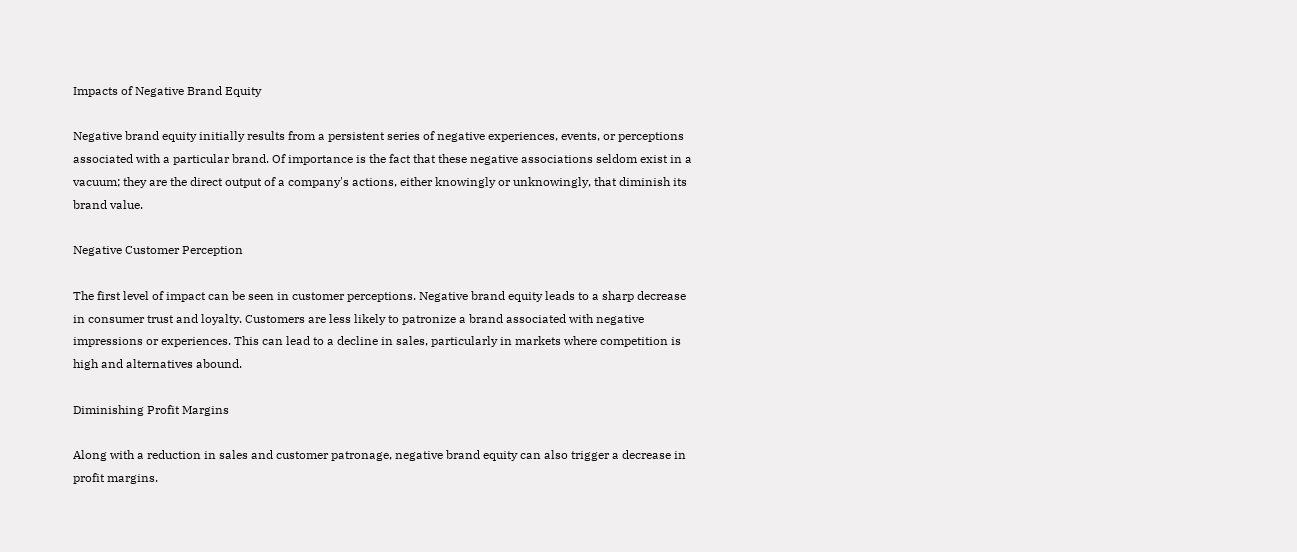Impacts of Negative Brand Equity

Negative brand equity initially results from a persistent series of negative experiences, events, or perceptions associated with a particular brand. Of importance is the fact that these negative associations seldom exist in a vacuum; they are the direct output of a company's actions, either knowingly or unknowingly, that diminish its brand value.

Negative Customer Perception

The first level of impact can be seen in customer perceptions. Negative brand equity leads to a sharp decrease in consumer trust and loyalty. Customers are less likely to patronize a brand associated with negative impressions or experiences. This can lead to a decline in sales, particularly in markets where competition is high and alternatives abound.

Diminishing Profit Margins

Along with a reduction in sales and customer patronage, negative brand equity can also trigger a decrease in profit margins.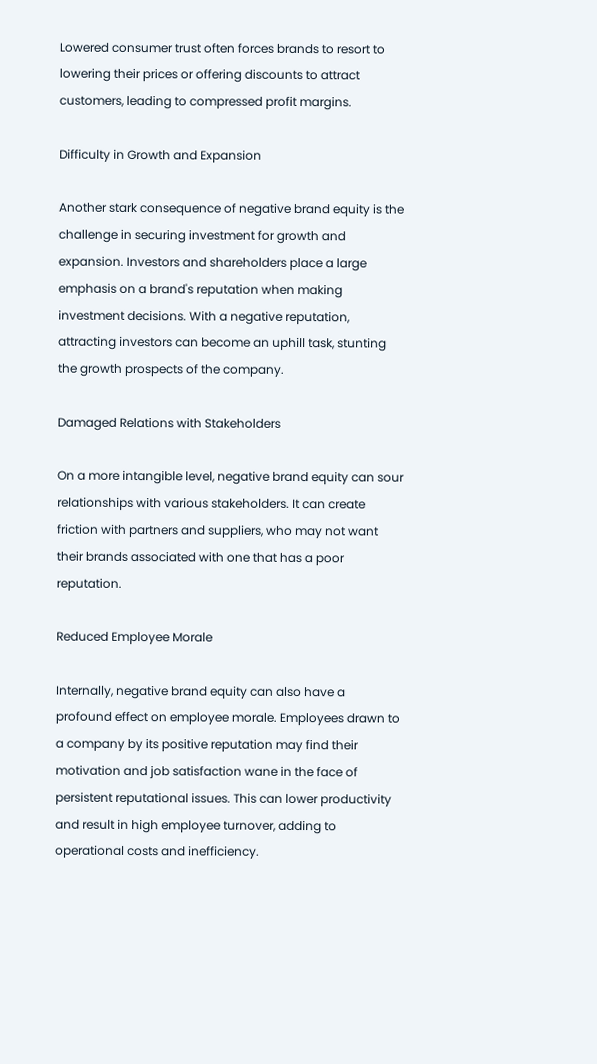Lowered consumer trust often forces brands to resort to lowering their prices or offering discounts to attract customers, leading to compressed profit margins.

Difficulty in Growth and Expansion

Another stark consequence of negative brand equity is the challenge in securing investment for growth and expansion. Investors and shareholders place a large emphasis on a brand's reputation when making investment decisions. With a negative reputation, attracting investors can become an uphill task, stunting the growth prospects of the company.

Damaged Relations with Stakeholders

On a more intangible level, negative brand equity can sour relationships with various stakeholders. It can create friction with partners and suppliers, who may not want their brands associated with one that has a poor reputation.

Reduced Employee Morale

Internally, negative brand equity can also have a profound effect on employee morale. Employees drawn to a company by its positive reputation may find their motivation and job satisfaction wane in the face of persistent reputational issues. This can lower productivity and result in high employee turnover, adding to operational costs and inefficiency.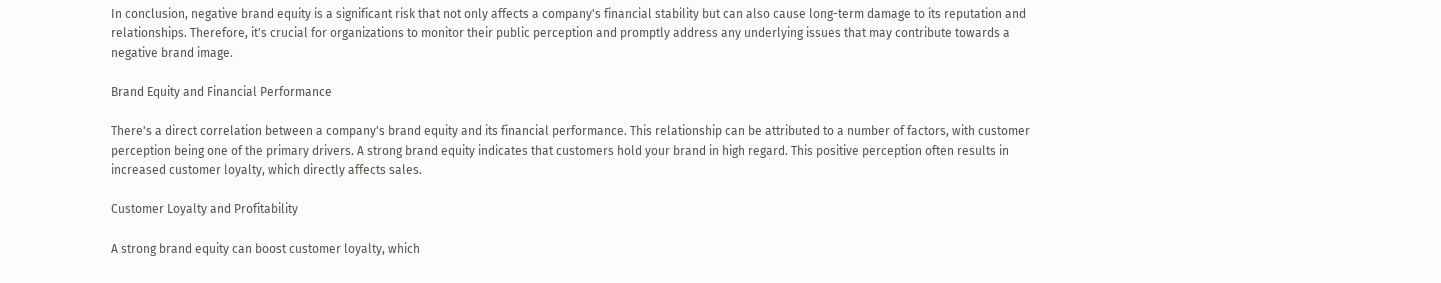In conclusion, negative brand equity is a significant risk that not only affects a company's financial stability but can also cause long-term damage to its reputation and relationships. Therefore, it's crucial for organizations to monitor their public perception and promptly address any underlying issues that may contribute towards a negative brand image.

Brand Equity and Financial Performance

There's a direct correlation between a company's brand equity and its financial performance. This relationship can be attributed to a number of factors, with customer perception being one of the primary drivers. A strong brand equity indicates that customers hold your brand in high regard. This positive perception often results in increased customer loyalty, which directly affects sales.

Customer Loyalty and Profitability

A strong brand equity can boost customer loyalty, which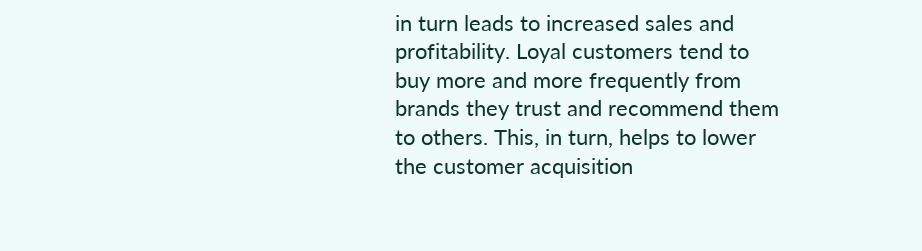in turn leads to increased sales and profitability. Loyal customers tend to buy more and more frequently from brands they trust and recommend them to others. This, in turn, helps to lower the customer acquisition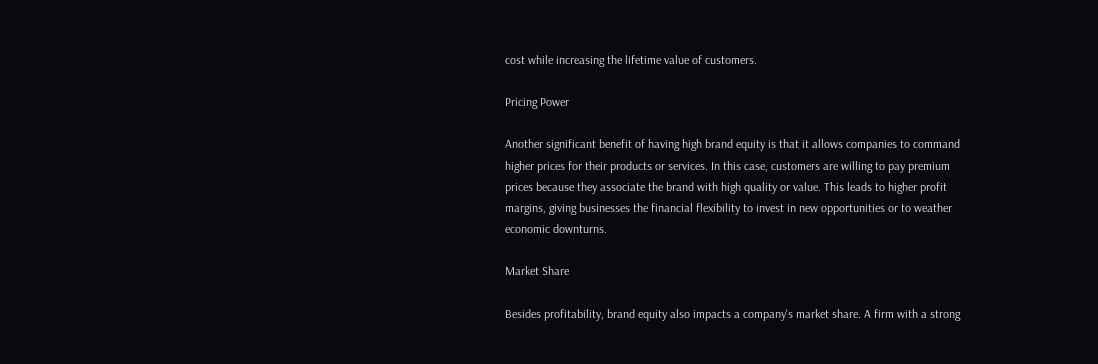cost while increasing the lifetime value of customers.

Pricing Power

Another significant benefit of having high brand equity is that it allows companies to command higher prices for their products or services. In this case, customers are willing to pay premium prices because they associate the brand with high quality or value. This leads to higher profit margins, giving businesses the financial flexibility to invest in new opportunities or to weather economic downturns.

Market Share

Besides profitability, brand equity also impacts a company's market share. A firm with a strong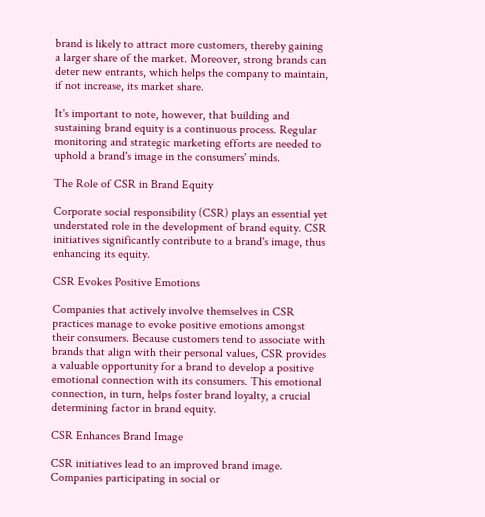brand is likely to attract more customers, thereby gaining a larger share of the market. Moreover, strong brands can deter new entrants, which helps the company to maintain, if not increase, its market share.

It's important to note, however, that building and sustaining brand equity is a continuous process. Regular monitoring and strategic marketing efforts are needed to uphold a brand's image in the consumers' minds.

The Role of CSR in Brand Equity

Corporate social responsibility (CSR) plays an essential yet understated role in the development of brand equity. CSR initiatives significantly contribute to a brand's image, thus enhancing its equity.

CSR Evokes Positive Emotions

Companies that actively involve themselves in CSR practices manage to evoke positive emotions amongst their consumers. Because customers tend to associate with brands that align with their personal values, CSR provides a valuable opportunity for a brand to develop a positive emotional connection with its consumers. This emotional connection, in turn, helps foster brand loyalty, a crucial determining factor in brand equity.

CSR Enhances Brand Image

CSR initiatives lead to an improved brand image. Companies participating in social or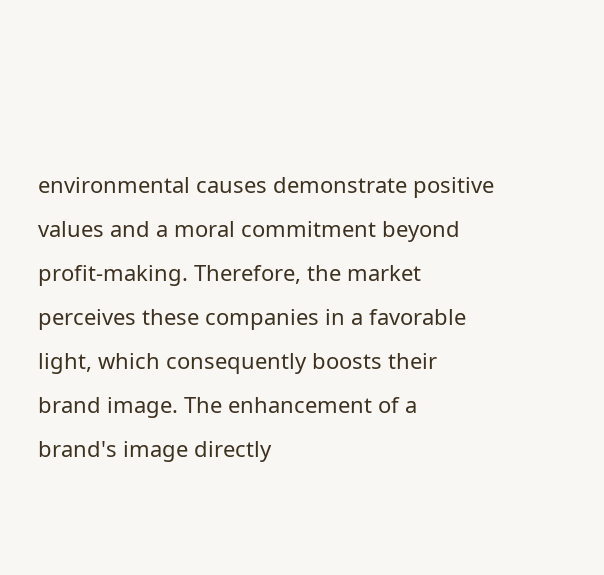environmental causes demonstrate positive values and a moral commitment beyond profit-making. Therefore, the market perceives these companies in a favorable light, which consequently boosts their brand image. The enhancement of a brand's image directly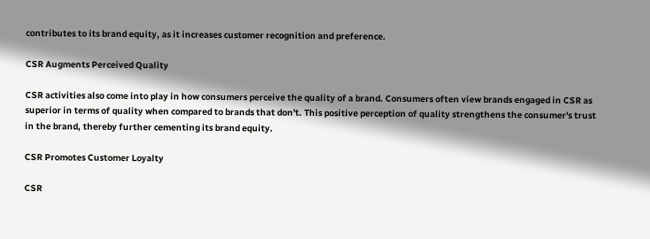contributes to its brand equity, as it increases customer recognition and preference.

CSR Augments Perceived Quality

CSR activities also come into play in how consumers perceive the quality of a brand. Consumers often view brands engaged in CSR as superior in terms of quality when compared to brands that don't. This positive perception of quality strengthens the consumer's trust in the brand, thereby further cementing its brand equity.

CSR Promotes Customer Loyalty

CSR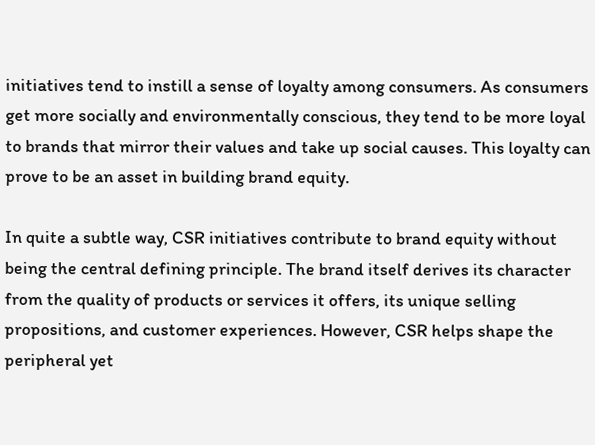initiatives tend to instill a sense of loyalty among consumers. As consumers get more socially and environmentally conscious, they tend to be more loyal to brands that mirror their values and take up social causes. This loyalty can prove to be an asset in building brand equity.

In quite a subtle way, CSR initiatives contribute to brand equity without being the central defining principle. The brand itself derives its character from the quality of products or services it offers, its unique selling propositions, and customer experiences. However, CSR helps shape the peripheral yet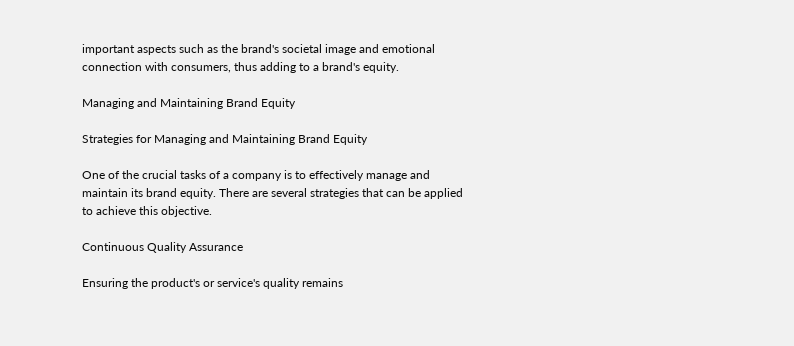important aspects such as the brand's societal image and emotional connection with consumers, thus adding to a brand's equity.

Managing and Maintaining Brand Equity

Strategies for Managing and Maintaining Brand Equity

One of the crucial tasks of a company is to effectively manage and maintain its brand equity. There are several strategies that can be applied to achieve this objective.

Continuous Quality Assurance

Ensuring the product's or service's quality remains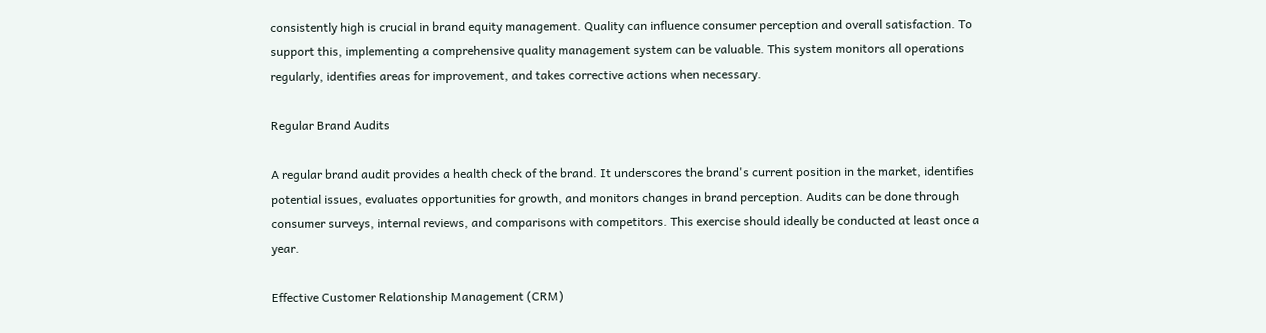consistently high is crucial in brand equity management. Quality can influence consumer perception and overall satisfaction. To support this, implementing a comprehensive quality management system can be valuable. This system monitors all operations regularly, identifies areas for improvement, and takes corrective actions when necessary.

Regular Brand Audits

A regular brand audit provides a health check of the brand. It underscores the brand's current position in the market, identifies potential issues, evaluates opportunities for growth, and monitors changes in brand perception. Audits can be done through consumer surveys, internal reviews, and comparisons with competitors. This exercise should ideally be conducted at least once a year.

Effective Customer Relationship Management (CRM)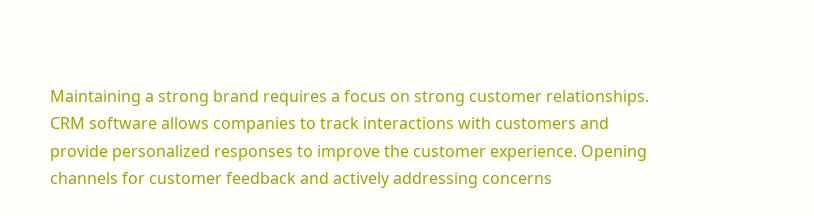Maintaining a strong brand requires a focus on strong customer relationships. CRM software allows companies to track interactions with customers and provide personalized responses to improve the customer experience. Opening channels for customer feedback and actively addressing concerns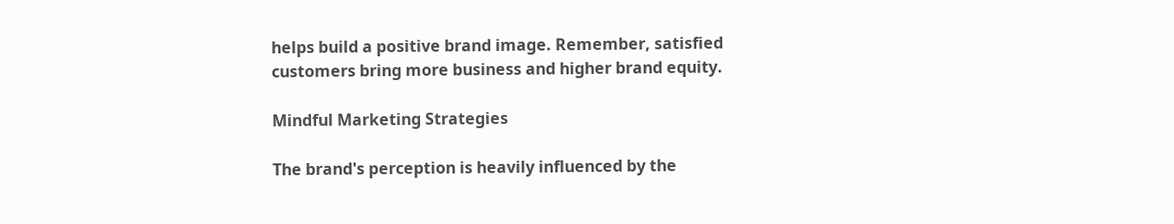helps build a positive brand image. Remember, satisfied customers bring more business and higher brand equity.

Mindful Marketing Strategies

The brand's perception is heavily influenced by the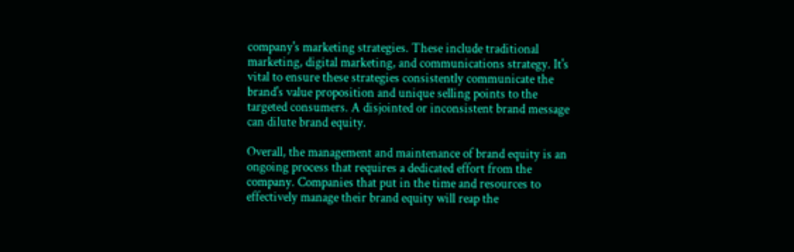company's marketing strategies. These include traditional marketing, digital marketing, and communications strategy. It's vital to ensure these strategies consistently communicate the brand's value proposition and unique selling points to the targeted consumers. A disjointed or inconsistent brand message can dilute brand equity.

Overall, the management and maintenance of brand equity is an ongoing process that requires a dedicated effort from the company. Companies that put in the time and resources to effectively manage their brand equity will reap the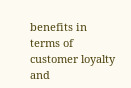benefits in terms of customer loyalty and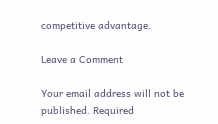competitive advantage.

Leave a Comment

Your email address will not be published. Required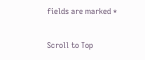fields are marked *

Scroll to Top